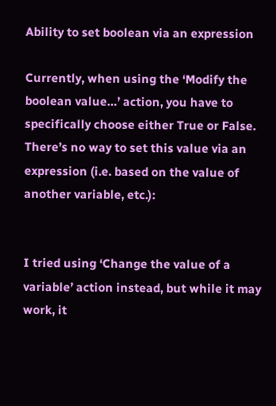Ability to set boolean via an expression

Currently, when using the ‘Modify the boolean value…’ action, you have to specifically choose either True or False. There’s no way to set this value via an expression (i.e. based on the value of another variable, etc.):


I tried using ‘Change the value of a variable’ action instead, but while it may work, it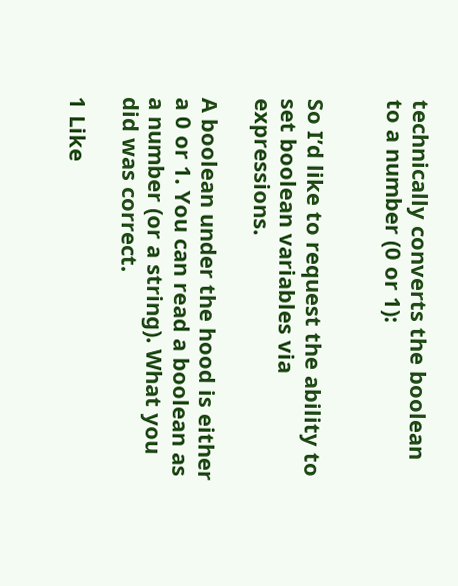technically converts the boolean to a number (0 or 1):


So I’d like to request the ability to set boolean variables via expressions.

A boolean under the hood is either a 0 or 1. You can read a boolean as a number (or a string). What you did was correct.

1 Like